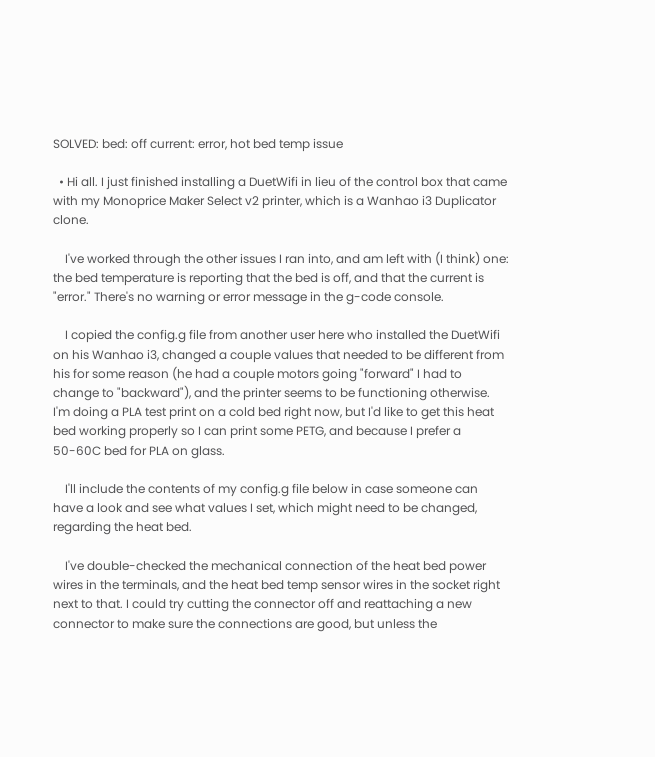SOLVED: bed: off current: error, hot bed temp issue

  • Hi all. I just finished installing a DuetWifi in lieu of the control box that came with my Monoprice Maker Select v2 printer, which is a Wanhao i3 Duplicator clone.

    I've worked through the other issues I ran into, and am left with (I think) one: the bed temperature is reporting that the bed is off, and that the current is "error." There's no warning or error message in the g-code console.

    I copied the config.g file from another user here who installed the DuetWifi on his Wanhao i3, changed a couple values that needed to be different from his for some reason (he had a couple motors going "forward" I had to change to "backward"), and the printer seems to be functioning otherwise. I'm doing a PLA test print on a cold bed right now, but I'd like to get this heat bed working properly so I can print some PETG, and because I prefer a 50-60C bed for PLA on glass.

    I'll include the contents of my config.g file below in case someone can have a look and see what values I set, which might need to be changed, regarding the heat bed.

    I've double-checked the mechanical connection of the heat bed power wires in the terminals, and the heat bed temp sensor wires in the socket right next to that. I could try cutting the connector off and reattaching a new connector to make sure the connections are good, but unless the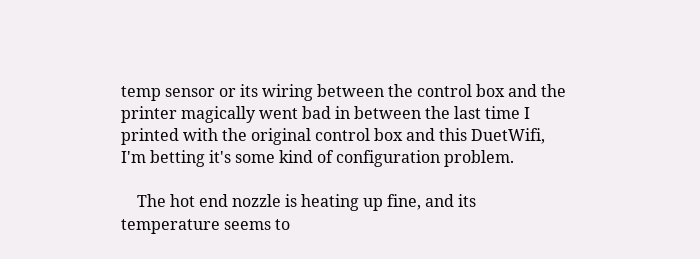temp sensor or its wiring between the control box and the printer magically went bad in between the last time I printed with the original control box and this DuetWifi, I'm betting it's some kind of configuration problem.

    The hot end nozzle is heating up fine, and its temperature seems to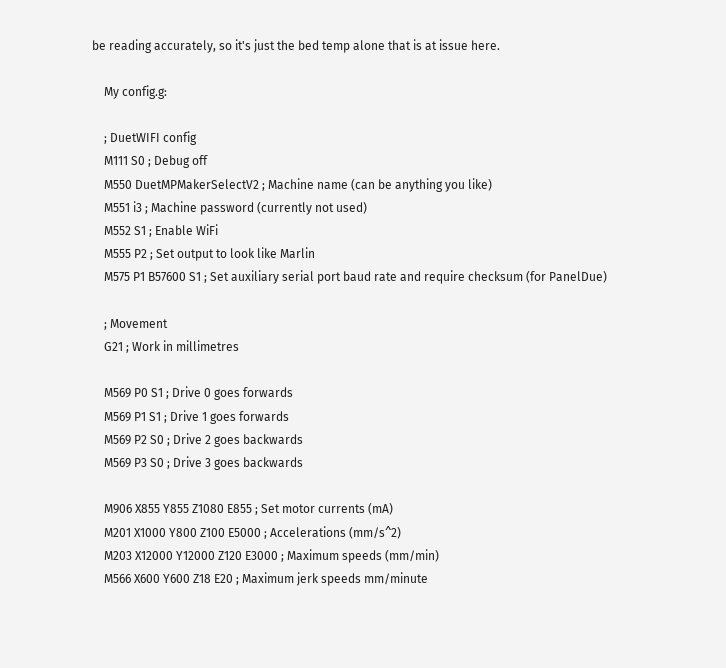be reading accurately, so it's just the bed temp alone that is at issue here.

    My config.g:

    ; DuetWIFI config
    M111 S0 ; Debug off
    M550 DuetMPMakerSelectV2 ; Machine name (can be anything you like)
    M551 i3 ; Machine password (currently not used)
    M552 S1 ; Enable WiFi
    M555 P2 ; Set output to look like Marlin
    M575 P1 B57600 S1 ; Set auxiliary serial port baud rate and require checksum (for PanelDue)

    ; Movement
    G21 ; Work in millimetres

    M569 P0 S1 ; Drive 0 goes forwards
    M569 P1 S1 ; Drive 1 goes forwards
    M569 P2 S0 ; Drive 2 goes backwards
    M569 P3 S0 ; Drive 3 goes backwards

    M906 X855 Y855 Z1080 E855 ; Set motor currents (mA)
    M201 X1000 Y800 Z100 E5000 ; Accelerations (mm/s^2)
    M203 X12000 Y12000 Z120 E3000 ; Maximum speeds (mm/min)
    M566 X600 Y600 Z18 E20 ; Maximum jerk speeds mm/minute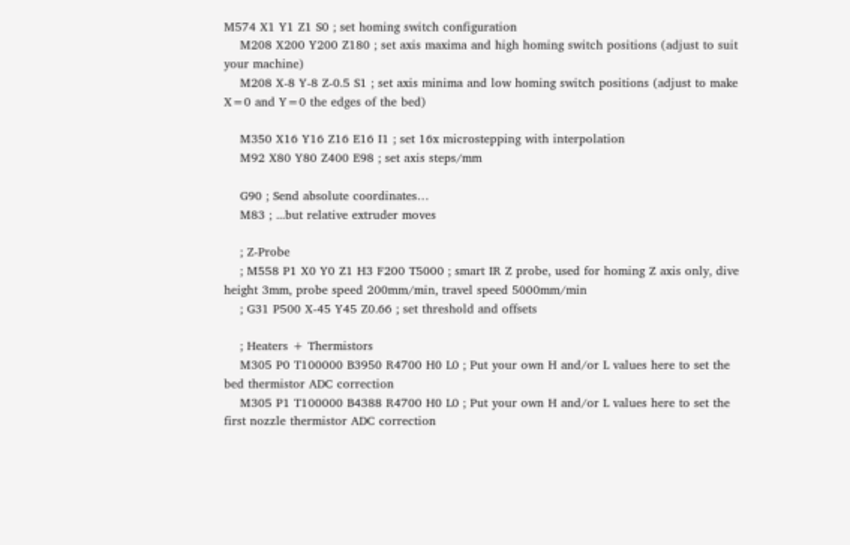M574 X1 Y1 Z1 S0 ; set homing switch configuration
    M208 X200 Y200 Z180 ; set axis maxima and high homing switch positions (adjust to suit your machine)
    M208 X-8 Y-8 Z-0.5 S1 ; set axis minima and low homing switch positions (adjust to make X=0 and Y=0 the edges of the bed)

    M350 X16 Y16 Z16 E16 I1 ; set 16x microstepping with interpolation
    M92 X80 Y80 Z400 E98 ; set axis steps/mm

    G90 ; Send absolute coordinates…
    M83 ; ...but relative extruder moves

    ; Z-Probe
    ; M558 P1 X0 Y0 Z1 H3 F200 T5000 ; smart IR Z probe, used for homing Z axis only, dive height 3mm, probe speed 200mm/min, travel speed 5000mm/min
    ; G31 P500 X-45 Y45 Z0.66 ; set threshold and offsets

    ; Heaters + Thermistors
    M305 P0 T100000 B3950 R4700 H0 L0 ; Put your own H and/or L values here to set the bed thermistor ADC correction
    M305 P1 T100000 B4388 R4700 H0 L0 ; Put your own H and/or L values here to set the first nozzle thermistor ADC correction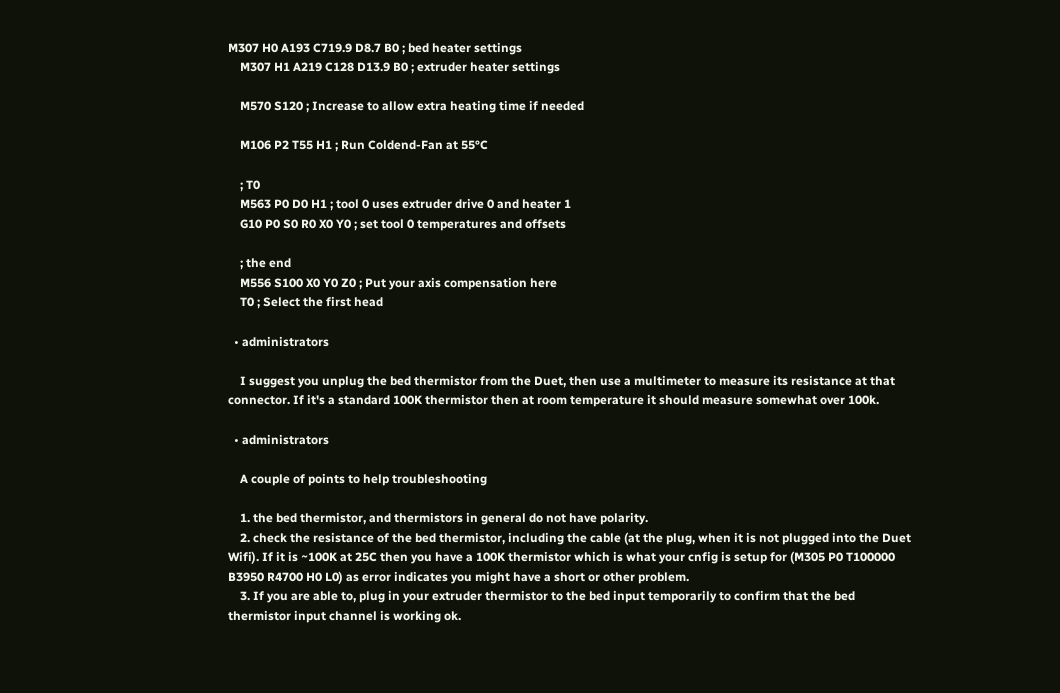M307 H0 A193 C719.9 D8.7 B0 ; bed heater settings
    M307 H1 A219 C128 D13.9 B0 ; extruder heater settings

    M570 S120 ; Increase to allow extra heating time if needed

    M106 P2 T55 H1 ; Run Coldend-Fan at 55°C

    ; T0
    M563 P0 D0 H1 ; tool 0 uses extruder drive 0 and heater 1
    G10 P0 S0 R0 X0 Y0 ; set tool 0 temperatures and offsets

    ; the end
    M556 S100 X0 Y0 Z0 ; Put your axis compensation here
    T0 ; Select the first head

  • administrators

    I suggest you unplug the bed thermistor from the Duet, then use a multimeter to measure its resistance at that connector. If it's a standard 100K thermistor then at room temperature it should measure somewhat over 100k.

  • administrators

    A couple of points to help troubleshooting

    1. the bed thermistor, and thermistors in general do not have polarity.
    2. check the resistance of the bed thermistor, including the cable (at the plug, when it is not plugged into the Duet Wifi). If it is ~100K at 25C then you have a 100K thermistor which is what your cnfig is setup for (M305 P0 T100000 B3950 R4700 H0 L0) as error indicates you might have a short or other problem.
    3. If you are able to, plug in your extruder thermistor to the bed input temporarily to confirm that the bed thermistor input channel is working ok.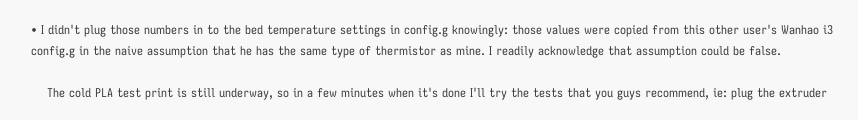• I didn't plug those numbers in to the bed temperature settings in config.g knowingly: those values were copied from this other user's Wanhao i3 config.g in the naive assumption that he has the same type of thermistor as mine. I readily acknowledge that assumption could be false.

    The cold PLA test print is still underway, so in a few minutes when it's done I'll try the tests that you guys recommend, ie: plug the extruder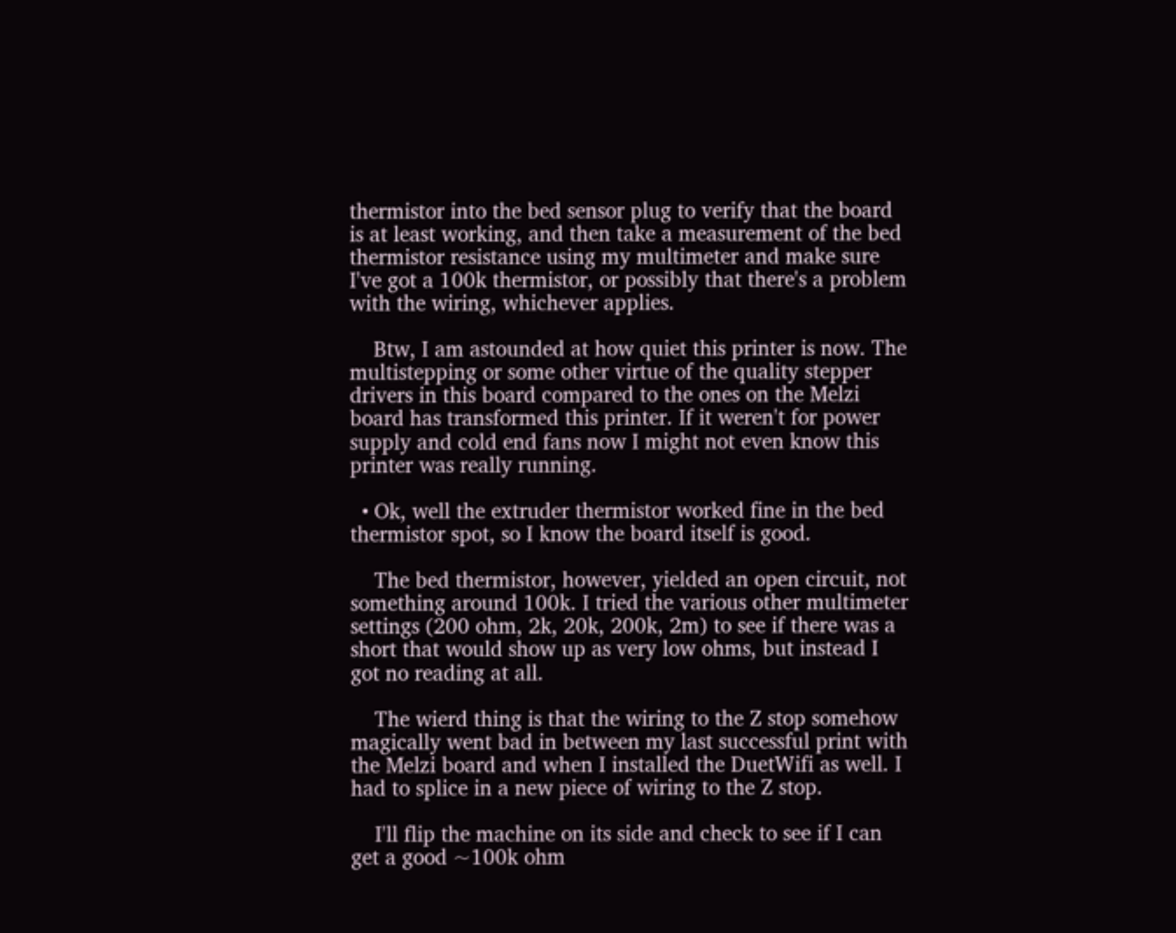thermistor into the bed sensor plug to verify that the board is at least working, and then take a measurement of the bed thermistor resistance using my multimeter and make sure I've got a 100k thermistor, or possibly that there's a problem with the wiring, whichever applies.

    Btw, I am astounded at how quiet this printer is now. The multistepping or some other virtue of the quality stepper drivers in this board compared to the ones on the Melzi board has transformed this printer. If it weren't for power supply and cold end fans now I might not even know this printer was really running.

  • Ok, well the extruder thermistor worked fine in the bed thermistor spot, so I know the board itself is good.

    The bed thermistor, however, yielded an open circuit, not something around 100k. I tried the various other multimeter settings (200 ohm, 2k, 20k, 200k, 2m) to see if there was a short that would show up as very low ohms, but instead I got no reading at all.

    The wierd thing is that the wiring to the Z stop somehow magically went bad in between my last successful print with the Melzi board and when I installed the DuetWifi as well. I had to splice in a new piece of wiring to the Z stop.

    I'll flip the machine on its side and check to see if I can get a good ~100k ohm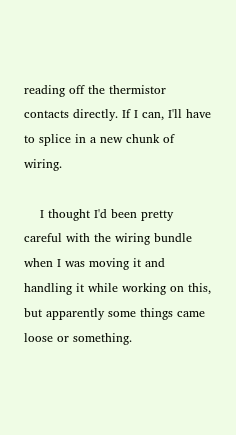reading off the thermistor contacts directly. If I can, I'll have to splice in a new chunk of wiring.

    I thought I'd been pretty careful with the wiring bundle when I was moving it and handling it while working on this, but apparently some things came loose or something.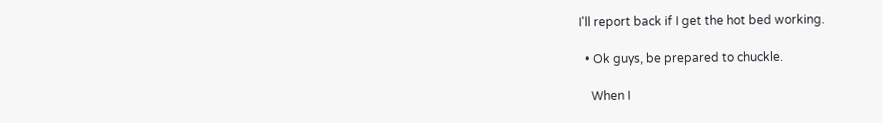I'll report back if I get the hot bed working.

  • Ok guys, be prepared to chuckle.

    When I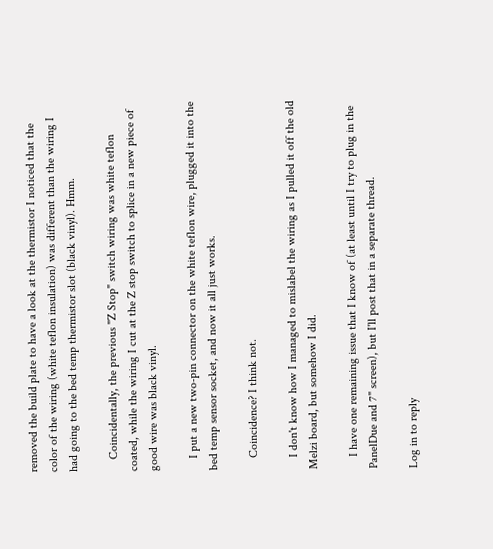removed the build plate to have a look at the thermistor I noticed that the color of the wiring (white teflon insulation) was different than the wiring I had going to the bed temp thermistor slot (black vinyl). Hmm.

    Coincidentally, the previous "Z Stop" switch wiring was white teflon coated, while the wiring I cut at the Z stop switch to splice in a new piece of good wire was black vinyl.

    I put a new two-pin connector on the white teflon wire, plugged it into the bed temp sensor socket, and now it all just works.

    Coincidence? I think not.

    I don't know how I managed to mislabel the wiring as I pulled it off the old Melzi board, but somehow I did.

    I have one remaining issue that I know of (at least until I try to plug in the PanelDue and 7" screen), but I'll post that in a separate thread.

Log in to reply